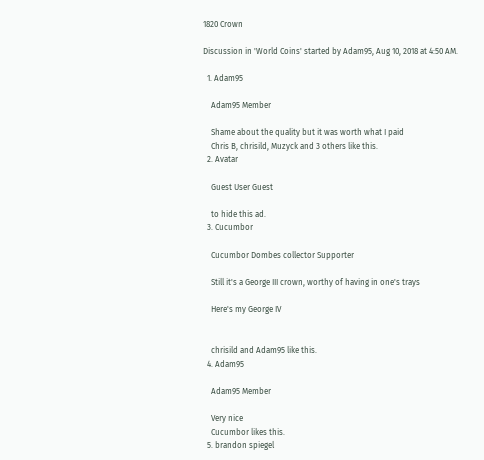1820 Crown

Discussion in 'World Coins' started by Adam95, Aug 10, 2018 at 4:50 AM.

  1. Adam95

    Adam95 Member

    Shame about the quality but it was worth what I paid
    Chris B, chrisild, Muzyck and 3 others like this.
  2. Avatar

    Guest User Guest

    to hide this ad.
  3. Cucumbor

    Cucumbor Dombes collector Supporter

    Still it's a George III crown, worthy of having in one's trays

    Here's my George IV


    chrisild and Adam95 like this.
  4. Adam95

    Adam95 Member

    Very nice
    Cucumbor likes this.
  5. brandon spiegel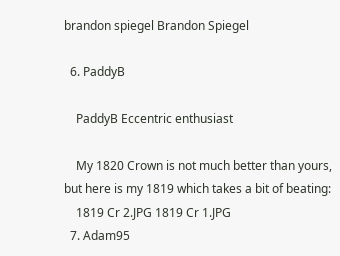brandon spiegel Brandon Spiegel

  6. PaddyB

    PaddyB Eccentric enthusiast

    My 1820 Crown is not much better than yours, but here is my 1819 which takes a bit of beating:
    1819 Cr 2.JPG 1819 Cr 1.JPG
  7. Adam95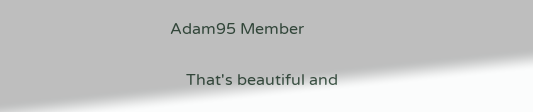Adam95 Member

    That's beautiful and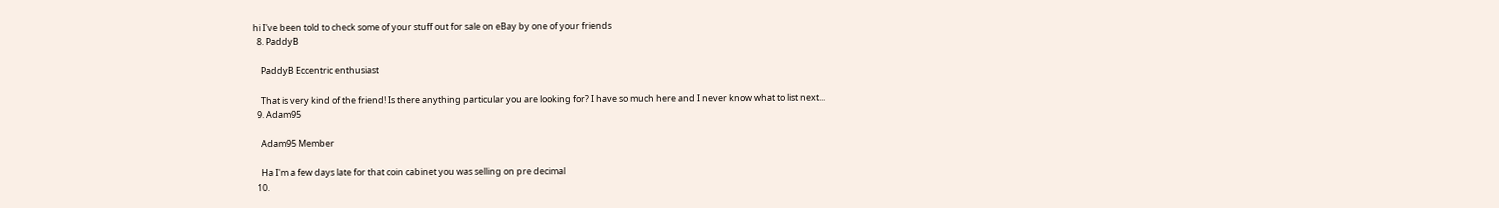hi I've been told to check some of your stuff out for sale on eBay by one of your friends
  8. PaddyB

    PaddyB Eccentric enthusiast

    That is very kind of the friend! Is there anything particular you are looking for? I have so much here and I never know what to list next...
  9. Adam95

    Adam95 Member

    Ha I'm a few days late for that coin cabinet you was selling on pre decimal
  10.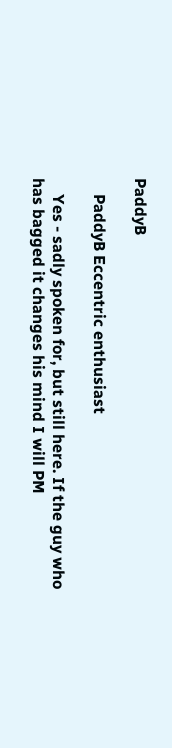PaddyB

    PaddyB Eccentric enthusiast

    Yes - sadly spoken for, but still here. If the guy who has bagged it changes his mind I will PM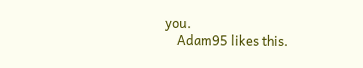you.
    Adam95 likes this.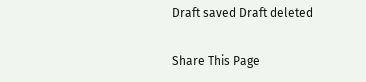Draft saved Draft deleted

Share This Page